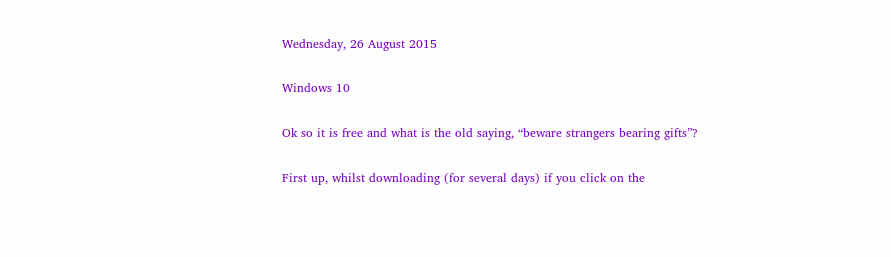Wednesday, 26 August 2015

Windows 10

Ok so it is free and what is the old saying, “beware strangers bearing gifts”?

First up, whilst downloading (for several days) if you click on the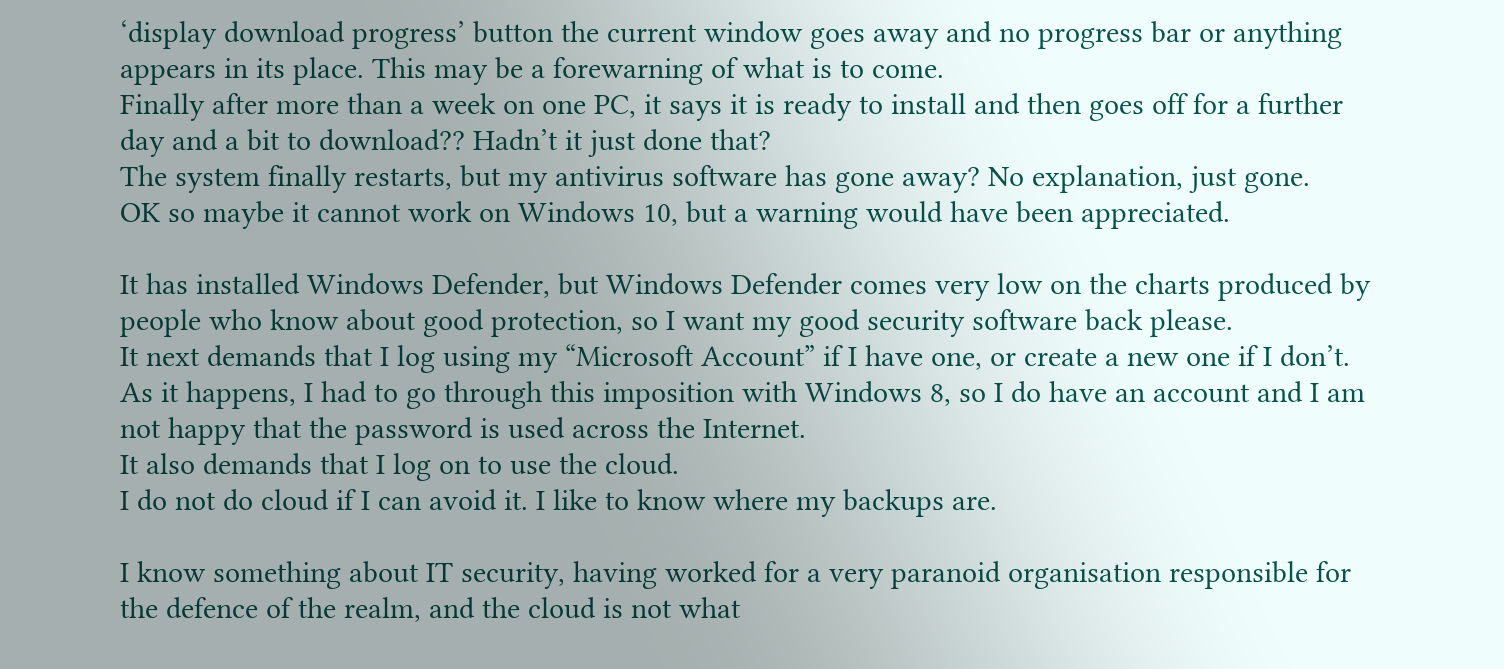‘display download progress’ button the current window goes away and no progress bar or anything appears in its place. This may be a forewarning of what is to come.
Finally after more than a week on one PC, it says it is ready to install and then goes off for a further day and a bit to download?? Hadn’t it just done that?
The system finally restarts, but my antivirus software has gone away? No explanation, just gone.
OK so maybe it cannot work on Windows 10, but a warning would have been appreciated.

It has installed Windows Defender, but Windows Defender comes very low on the charts produced by people who know about good protection, so I want my good security software back please.
It next demands that I log using my “Microsoft Account” if I have one, or create a new one if I don’t. As it happens, I had to go through this imposition with Windows 8, so I do have an account and I am not happy that the password is used across the Internet.
It also demands that I log on to use the cloud.
I do not do cloud if I can avoid it. I like to know where my backups are.

I know something about IT security, having worked for a very paranoid organisation responsible for the defence of the realm, and the cloud is not what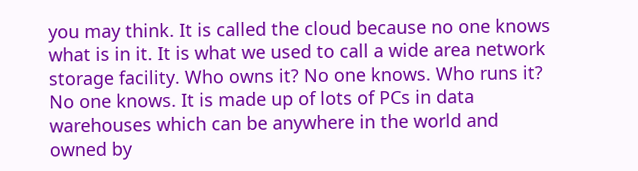you may think. It is called the cloud because no one knows what is in it. It is what we used to call a wide area network storage facility. Who owns it? No one knows. Who runs it? No one knows. It is made up of lots of PCs in data warehouses which can be anywhere in the world and owned by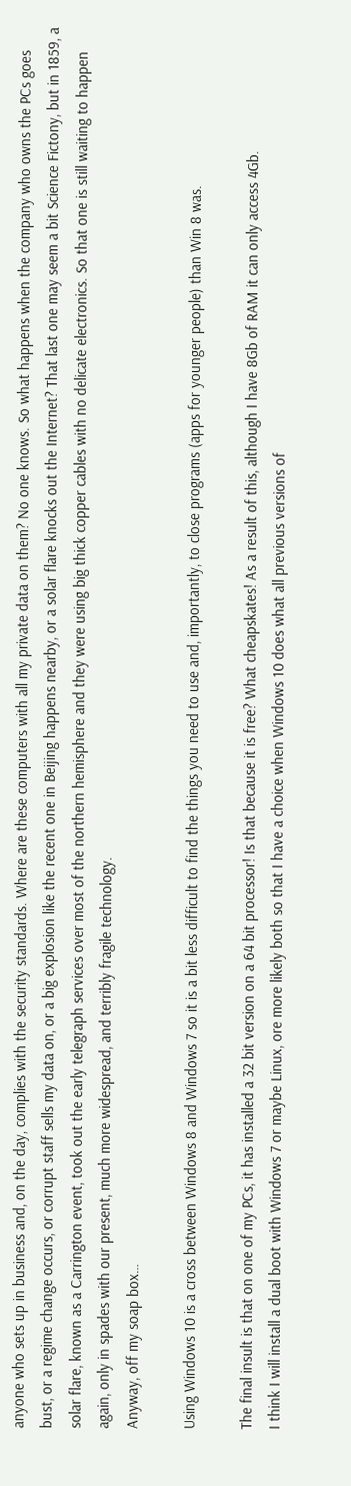anyone who sets up in business and, on the day, complies with the security standards. Where are these computers with all my private data on them? No one knows. So what happens when the company who owns the PCs goes bust, or a regime change occurs, or corrupt staff sells my data on, or a big explosion like the recent one in Beijing happens nearby, or a solar flare knocks out the Internet? That last one may seem a bit Science Fictony, but in 1859, a solar flare, known as a Carrington event, took out the early telegraph services over most of the northern hemisphere and they were using big thick copper cables with no delicate electronics. So that one is still waiting to happen again, only in spades with our present, much more widespread, and terribly fragile technology.
Anyway, off my soap box…

Using Windows 10 is a cross between Windows 8 and Windows 7 so it is a bit less difficult to find the things you need to use and, importantly, to close programs (apps for younger people) than Win 8 was.

The final insult is that on one of my PCs, it has installed a 32 bit version on a 64 bit processor! Is that because it is free? What cheapskates! As a result of this, although I have 8Gb of RAM it can only access 4Gb.
I think I will install a dual boot with Windows 7 or maybe Linux, ore more likely both so that I have a choice when Windows 10 does what all previous versions of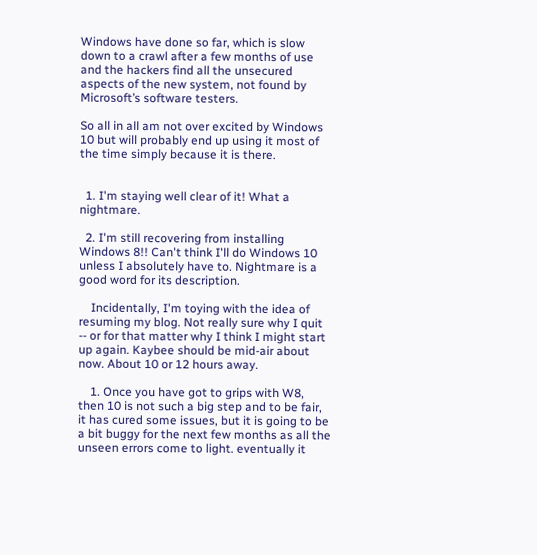Windows have done so far, which is slow down to a crawl after a few months of use and the hackers find all the unsecured aspects of the new system, not found by Microsoft’s software testers.

So all in all am not over excited by Windows 10 but will probably end up using it most of the time simply because it is there.


  1. I'm staying well clear of it! What a nightmare.

  2. I'm still recovering from installing Windows 8!! Can't think I'll do Windows 10 unless I absolutely have to. Nightmare is a good word for its description.

    Incidentally, I'm toying with the idea of resuming my blog. Not really sure why I quit -- or for that matter why I think I might start up again. Kaybee should be mid-air about now. About 10 or 12 hours away.

    1. Once you have got to grips with W8, then 10 is not such a big step and to be fair, it has cured some issues, but it is going to be a bit buggy for the next few months as all the unseen errors come to light. eventually it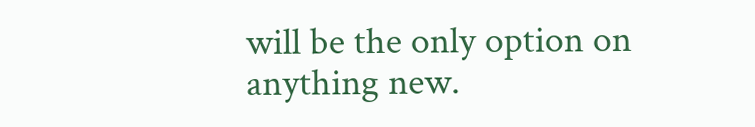will be the only option on anything new.